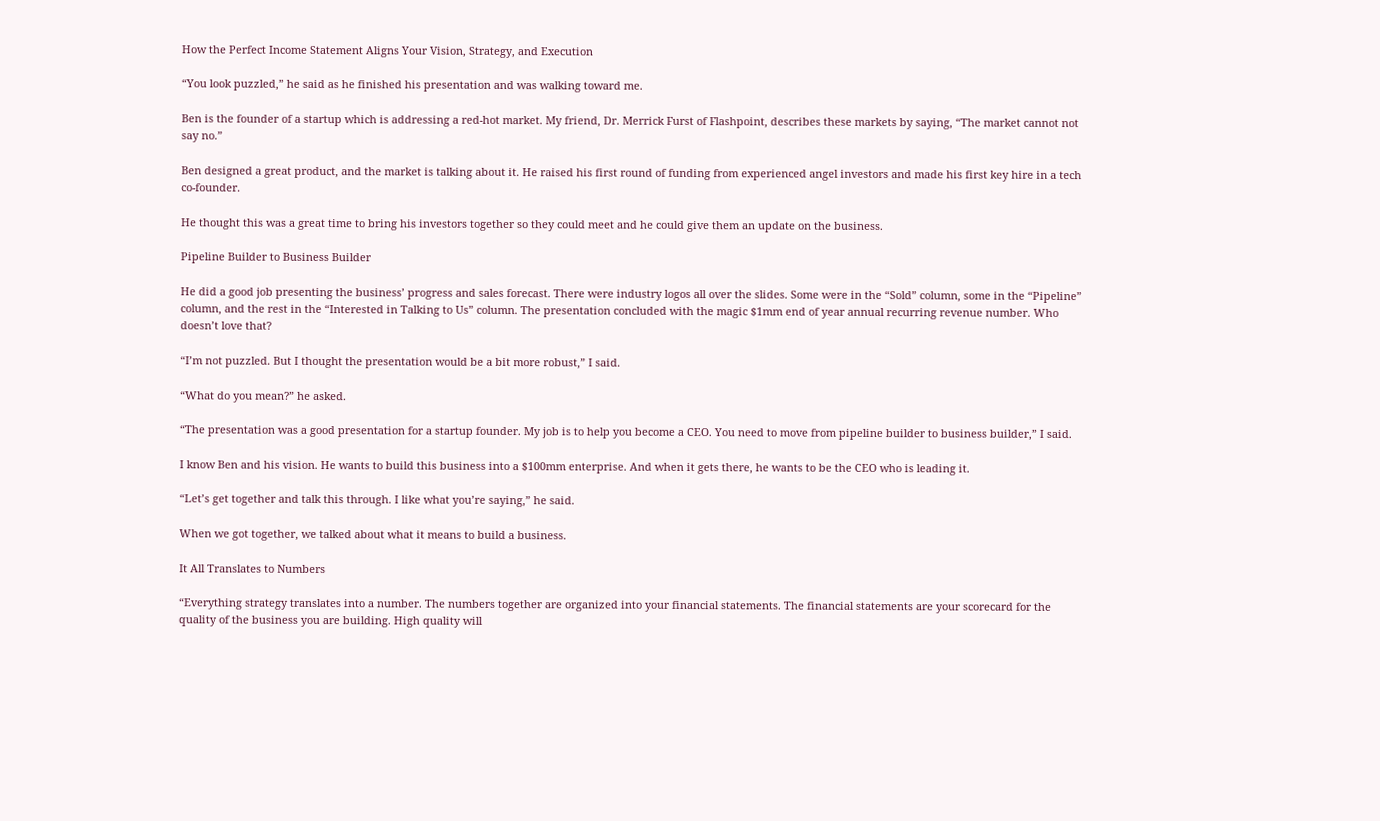How the Perfect Income Statement Aligns Your Vision, Strategy, and Execution

“You look puzzled,” he said as he finished his presentation and was walking toward me.

Ben is the founder of a startup which is addressing a red-hot market. My friend, Dr. Merrick Furst of Flashpoint, describes these markets by saying, “The market cannot not say no.”

Ben designed a great product, and the market is talking about it. He raised his first round of funding from experienced angel investors and made his first key hire in a tech co-founder.

He thought this was a great time to bring his investors together so they could meet and he could give them an update on the business.

Pipeline Builder to Business Builder

He did a good job presenting the business’ progress and sales forecast. There were industry logos all over the slides. Some were in the “Sold” column, some in the “Pipeline” column, and the rest in the “Interested in Talking to Us” column. The presentation concluded with the magic $1mm end of year annual recurring revenue number. Who doesn’t love that?

“I’m not puzzled. But I thought the presentation would be a bit more robust,” I said.

“What do you mean?” he asked.

“The presentation was a good presentation for a startup founder. My job is to help you become a CEO. You need to move from pipeline builder to business builder,” I said.

I know Ben and his vision. He wants to build this business into a $100mm enterprise. And when it gets there, he wants to be the CEO who is leading it.

“Let’s get together and talk this through. I like what you’re saying,” he said.

When we got together, we talked about what it means to build a business.

It All Translates to Numbers

“Everything strategy translates into a number. The numbers together are organized into your financial statements. The financial statements are your scorecard for the quality of the business you are building. High quality will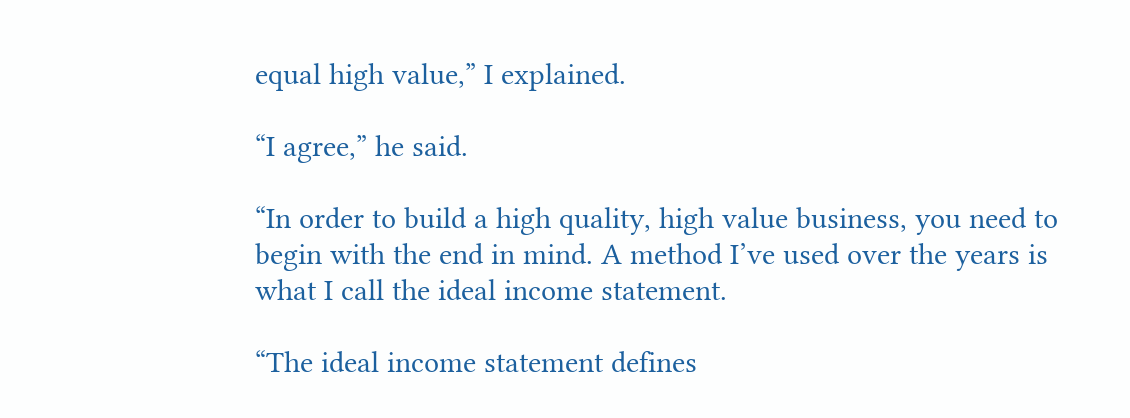equal high value,” I explained.

“I agree,” he said.

“In order to build a high quality, high value business, you need to begin with the end in mind. A method I’ve used over the years is what I call the ideal income statement.

“The ideal income statement defines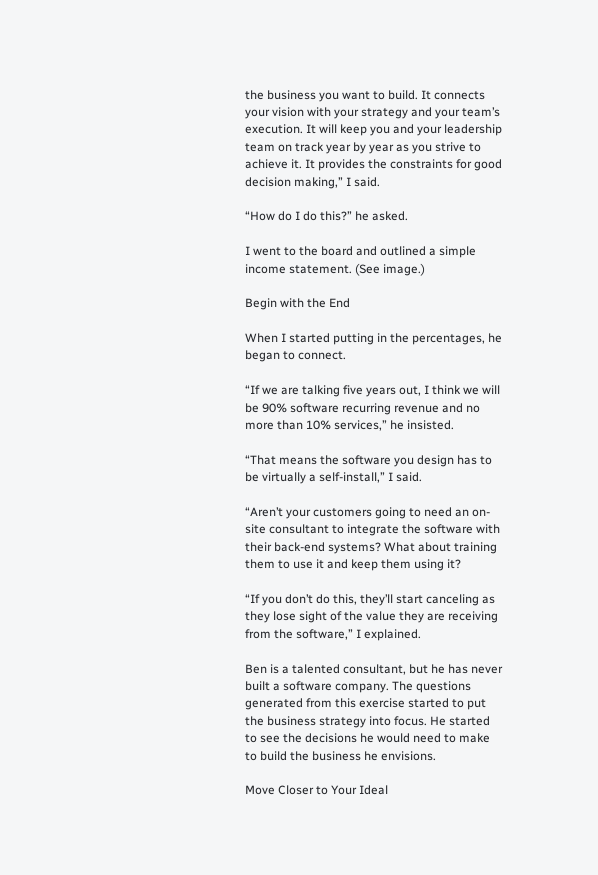the business you want to build. It connects your vision with your strategy and your team’s execution. It will keep you and your leadership team on track year by year as you strive to achieve it. It provides the constraints for good decision making,” I said.

“How do I do this?” he asked.

I went to the board and outlined a simple income statement. (See image.)

Begin with the End

When I started putting in the percentages, he began to connect.

“If we are talking five years out, I think we will be 90% software recurring revenue and no more than 10% services,” he insisted.

“That means the software you design has to be virtually a self-install,” I said.

“Aren’t your customers going to need an on-site consultant to integrate the software with their back-end systems? What about training them to use it and keep them using it?

“If you don’t do this, they’ll start canceling as they lose sight of the value they are receiving from the software,” I explained.

Ben is a talented consultant, but he has never built a software company. The questions generated from this exercise started to put the business strategy into focus. He started to see the decisions he would need to make to build the business he envisions.

Move Closer to Your Ideal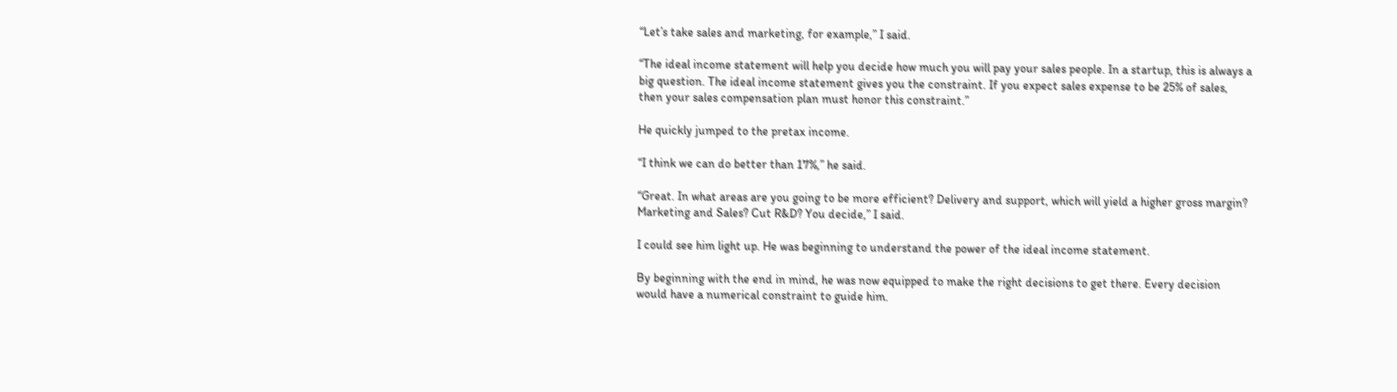“Let’s take sales and marketing, for example,” I said.

“The ideal income statement will help you decide how much you will pay your sales people. In a startup, this is always a big question. The ideal income statement gives you the constraint. If you expect sales expense to be 25% of sales, then your sales compensation plan must honor this constraint.”

He quickly jumped to the pretax income.

“I think we can do better than 17%,” he said.

“Great. In what areas are you going to be more efficient? Delivery and support, which will yield a higher gross margin? Marketing and Sales? Cut R&D? You decide,” I said.

I could see him light up. He was beginning to understand the power of the ideal income statement.

By beginning with the end in mind, he was now equipped to make the right decisions to get there. Every decision would have a numerical constraint to guide him.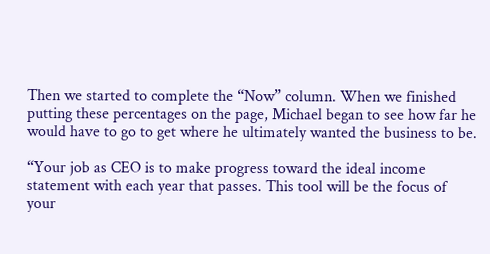Then we started to complete the “Now” column. When we finished putting these percentages on the page, Michael began to see how far he would have to go to get where he ultimately wanted the business to be.

“Your job as CEO is to make progress toward the ideal income statement with each year that passes. This tool will be the focus of your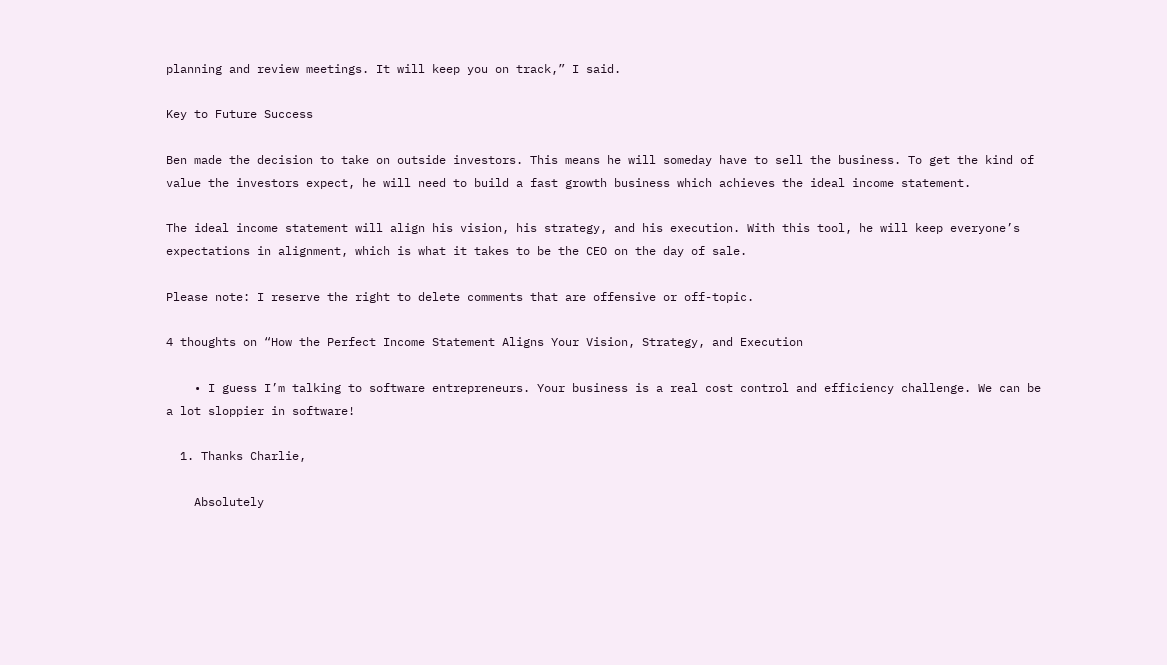planning and review meetings. It will keep you on track,” I said.

Key to Future Success

Ben made the decision to take on outside investors. This means he will someday have to sell the business. To get the kind of value the investors expect, he will need to build a fast growth business which achieves the ideal income statement.

The ideal income statement will align his vision, his strategy, and his execution. With this tool, he will keep everyone’s expectations in alignment, which is what it takes to be the CEO on the day of sale.

Please note: I reserve the right to delete comments that are offensive or off-topic.

4 thoughts on “How the Perfect Income Statement Aligns Your Vision, Strategy, and Execution

    • I guess I’m talking to software entrepreneurs. Your business is a real cost control and efficiency challenge. We can be a lot sloppier in software!

  1. Thanks Charlie,

    Absolutely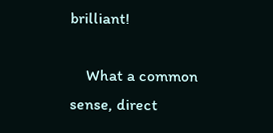brilliant!

    What a common sense, direct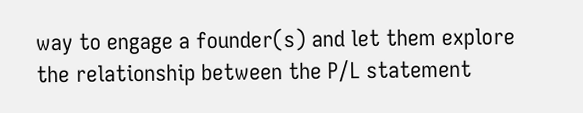way to engage a founder(s) and let them explore the relationship between the P/L statement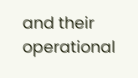and their operational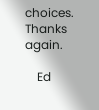choices. Thanks again.

    Ed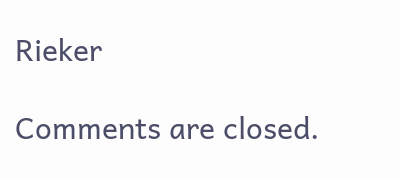Rieker

Comments are closed.